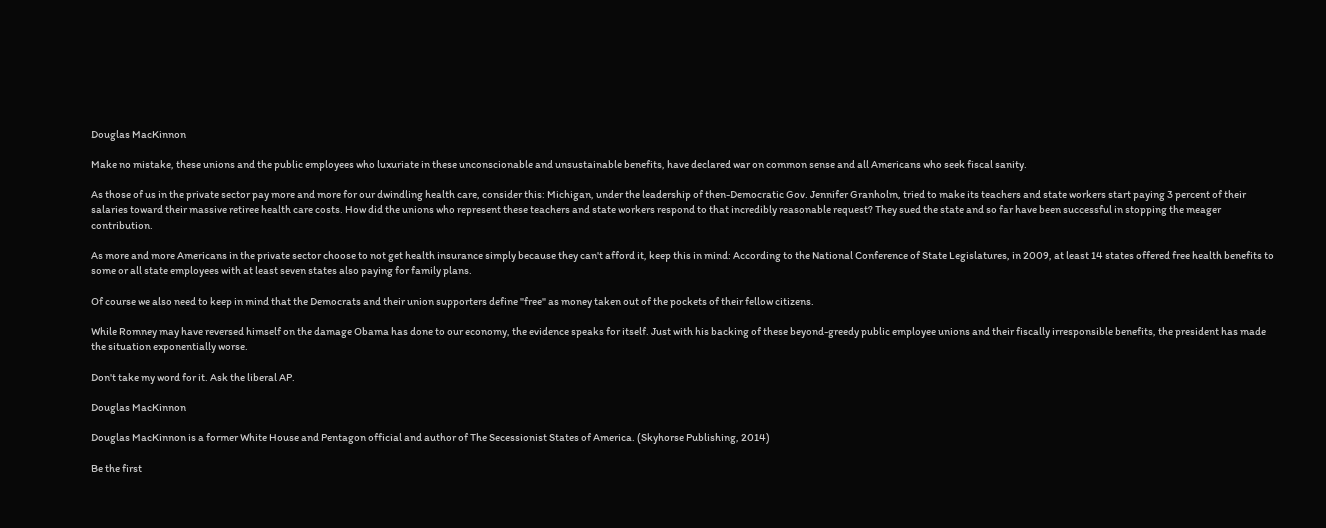Douglas MacKinnon

Make no mistake, these unions and the public employees who luxuriate in these unconscionable and unsustainable benefits, have declared war on common sense and all Americans who seek fiscal sanity.

As those of us in the private sector pay more and more for our dwindling health care, consider this: Michigan, under the leadership of then-Democratic Gov. Jennifer Granholm, tried to make its teachers and state workers start paying 3 percent of their salaries toward their massive retiree health care costs. How did the unions who represent these teachers and state workers respond to that incredibly reasonable request? They sued the state and so far have been successful in stopping the meager contribution.

As more and more Americans in the private sector choose to not get health insurance simply because they can't afford it, keep this in mind: According to the National Conference of State Legislatures, in 2009, at least 14 states offered free health benefits to some or all state employees with at least seven states also paying for family plans.

Of course we also need to keep in mind that the Democrats and their union supporters define "free" as money taken out of the pockets of their fellow citizens.

While Romney may have reversed himself on the damage Obama has done to our economy, the evidence speaks for itself. Just with his backing of these beyond-greedy public employee unions and their fiscally irresponsible benefits, the president has made the situation exponentially worse.

Don't take my word for it. Ask the liberal AP.

Douglas MacKinnon

Douglas MacKinnon is a former White House and Pentagon official and author of The Secessionist States of America. (Skyhorse Publishing, 2014)

Be the first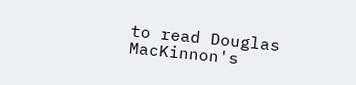to read Douglas MacKinnon's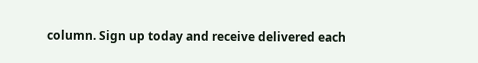column. Sign up today and receive delivered each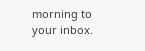morning to your inbox.